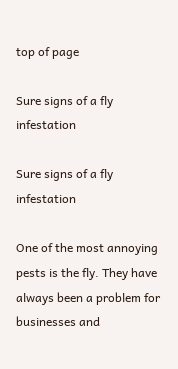top of page

Sure signs of a fly infestation

Sure signs of a fly infestation

One of the most annoying pests is the fly. They have always been a problem for businesses and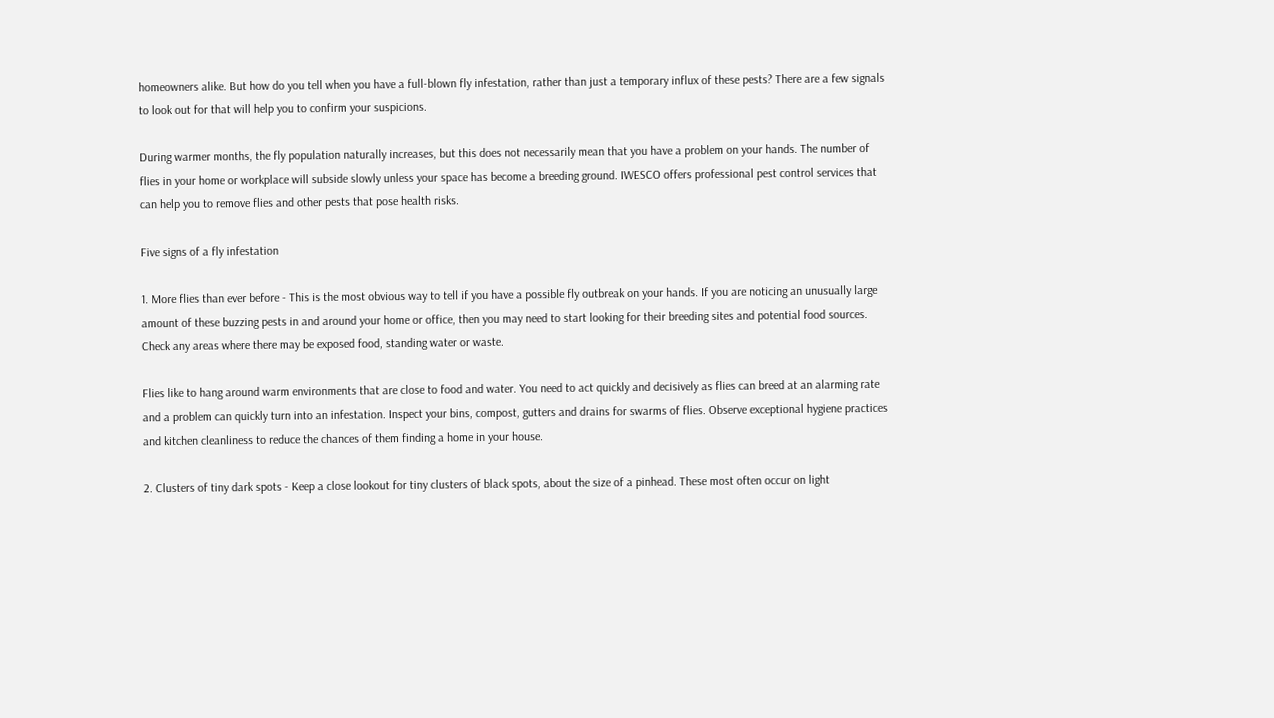homeowners alike. But how do you tell when you have a full-blown fly infestation, rather than just a temporary influx of these pests? There are a few signals to look out for that will help you to confirm your suspicions.

During warmer months, the fly population naturally increases, but this does not necessarily mean that you have a problem on your hands. The number of flies in your home or workplace will subside slowly unless your space has become a breeding ground. IWESCO offers professional pest control services that can help you to remove flies and other pests that pose health risks.

Five signs of a fly infestation

1. More flies than ever before - This is the most obvious way to tell if you have a possible fly outbreak on your hands. If you are noticing an unusually large amount of these buzzing pests in and around your home or office, then you may need to start looking for their breeding sites and potential food sources. Check any areas where there may be exposed food, standing water or waste.

Flies like to hang around warm environments that are close to food and water. You need to act quickly and decisively as flies can breed at an alarming rate and a problem can quickly turn into an infestation. Inspect your bins, compost, gutters and drains for swarms of flies. Observe exceptional hygiene practices and kitchen cleanliness to reduce the chances of them finding a home in your house.

2. Clusters of tiny dark spots - Keep a close lookout for tiny clusters of black spots, about the size of a pinhead. These most often occur on light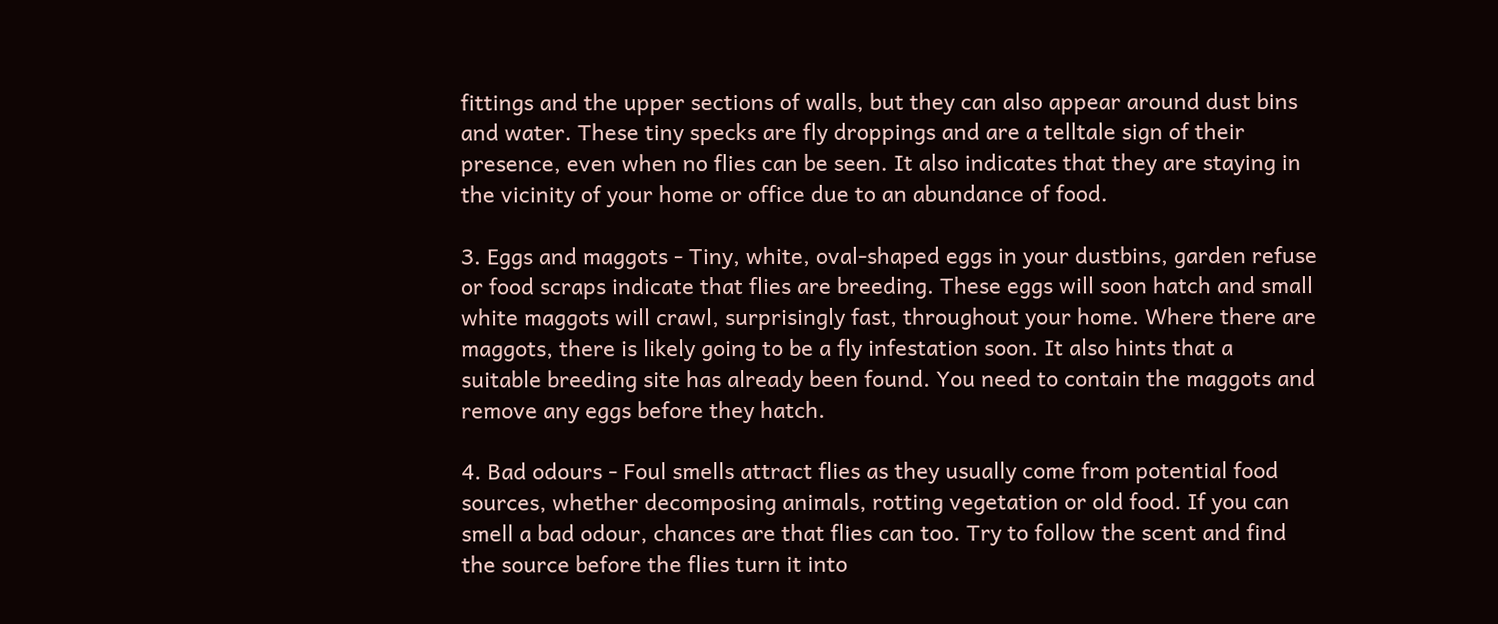fittings and the upper sections of walls, but they can also appear around dust bins and water. These tiny specks are fly droppings and are a telltale sign of their presence, even when no flies can be seen. It also indicates that they are staying in the vicinity of your home or office due to an abundance of food.

3. Eggs and maggots - Tiny, white, oval-shaped eggs in your dustbins, garden refuse or food scraps indicate that flies are breeding. These eggs will soon hatch and small white maggots will crawl, surprisingly fast, throughout your home. Where there are maggots, there is likely going to be a fly infestation soon. It also hints that a suitable breeding site has already been found. You need to contain the maggots and remove any eggs before they hatch.

4. Bad odours - Foul smells attract flies as they usually come from potential food sources, whether decomposing animals, rotting vegetation or old food. If you can smell a bad odour, chances are that flies can too. Try to follow the scent and find the source before the flies turn it into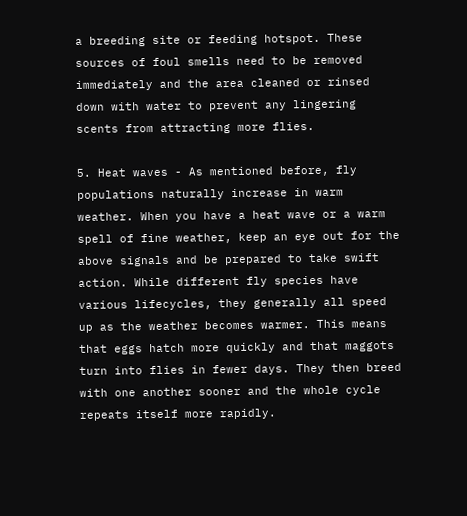a breeding site or feeding hotspot. These sources of foul smells need to be removed immediately and the area cleaned or rinsed down with water to prevent any lingering scents from attracting more flies.

5. Heat waves - As mentioned before, fly populations naturally increase in warm weather. When you have a heat wave or a warm spell of fine weather, keep an eye out for the above signals and be prepared to take swift action. While different fly species have various lifecycles, they generally all speed up as the weather becomes warmer. This means that eggs hatch more quickly and that maggots turn into flies in fewer days. They then breed with one another sooner and the whole cycle repeats itself more rapidly.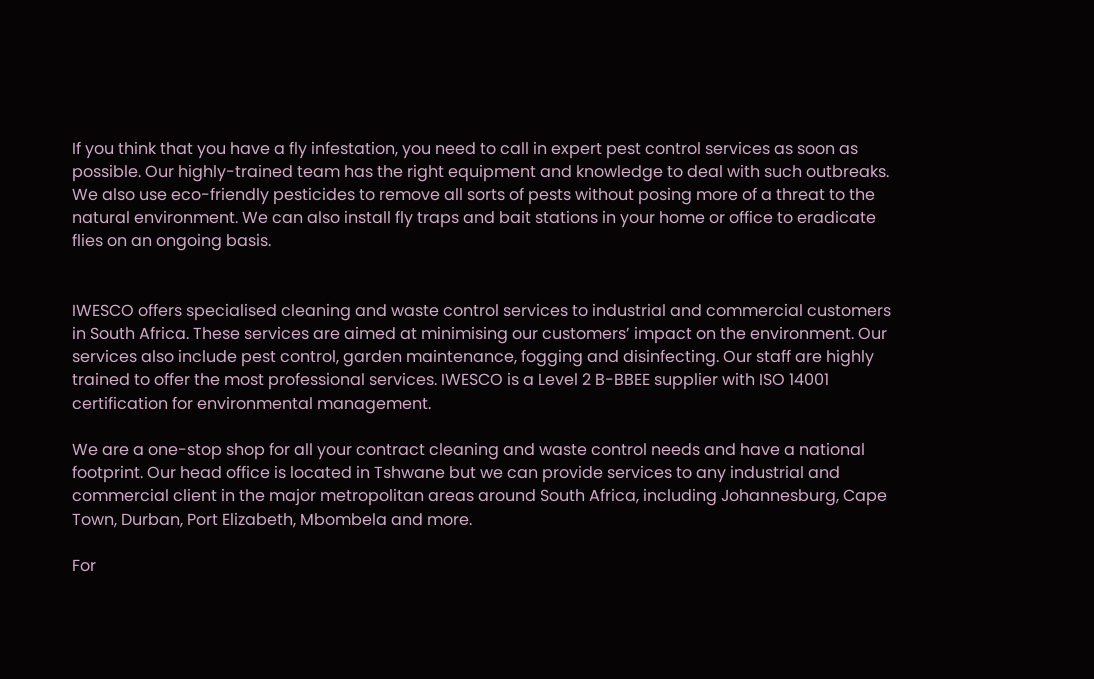If you think that you have a fly infestation, you need to call in expert pest control services as soon as possible. Our highly-trained team has the right equipment and knowledge to deal with such outbreaks. We also use eco-friendly pesticides to remove all sorts of pests without posing more of a threat to the natural environment. We can also install fly traps and bait stations in your home or office to eradicate flies on an ongoing basis.


IWESCO offers specialised cleaning and waste control services to industrial and commercial customers in South Africa. These services are aimed at minimising our customers’ impact on the environment. Our services also include pest control, garden maintenance, fogging and disinfecting. Our staff are highly trained to offer the most professional services. IWESCO is a Level 2 B-BBEE supplier with ISO 14001 certification for environmental management.

We are a one-stop shop for all your contract cleaning and waste control needs and have a national footprint. Our head office is located in Tshwane but we can provide services to any industrial and commercial client in the major metropolitan areas around South Africa, including Johannesburg, Cape Town, Durban, Port Elizabeth, Mbombela and more.

For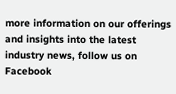more information on our offerings and insights into the latest industry news, follow us on Facebook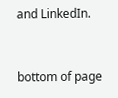and LinkedIn.


bottom of page